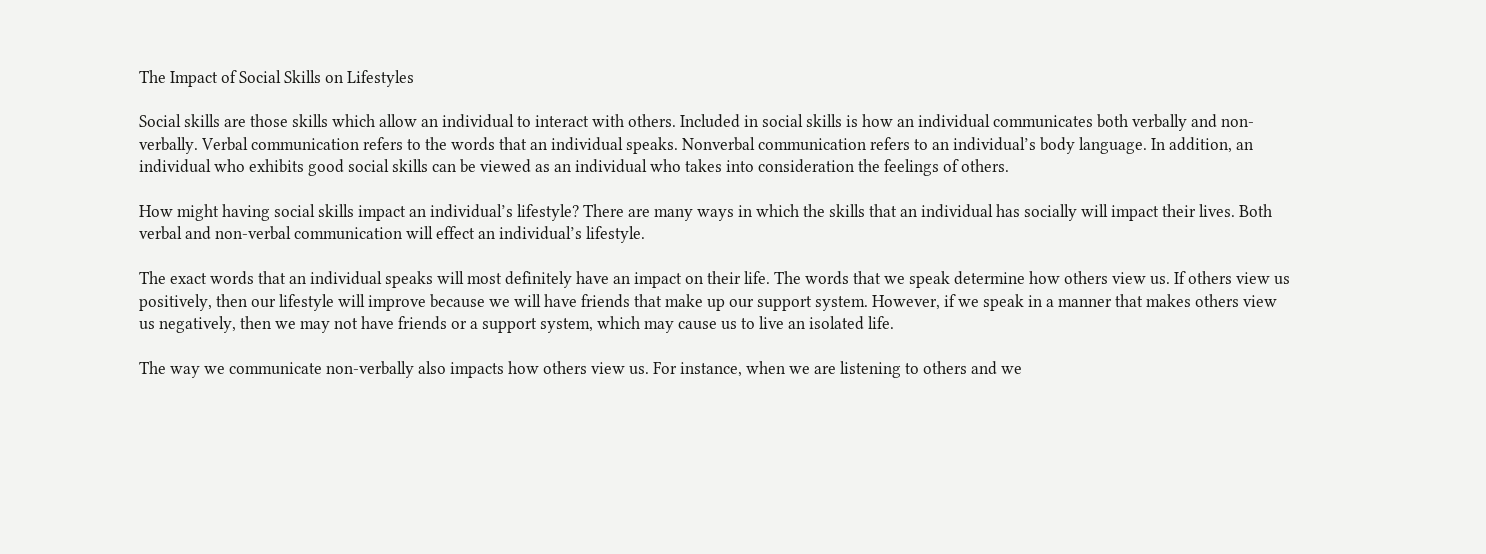The Impact of Social Skills on Lifestyles

Social skills are those skills which allow an individual to interact with others. Included in social skills is how an individual communicates both verbally and non-verbally. Verbal communication refers to the words that an individual speaks. Nonverbal communication refers to an individual’s body language. In addition, an individual who exhibits good social skills can be viewed as an individual who takes into consideration the feelings of others.

How might having social skills impact an individual’s lifestyle? There are many ways in which the skills that an individual has socially will impact their lives. Both verbal and non-verbal communication will effect an individual’s lifestyle.

The exact words that an individual speaks will most definitely have an impact on their life. The words that we speak determine how others view us. If others view us positively, then our lifestyle will improve because we will have friends that make up our support system. However, if we speak in a manner that makes others view us negatively, then we may not have friends or a support system, which may cause us to live an isolated life.

The way we communicate non-verbally also impacts how others view us. For instance, when we are listening to others and we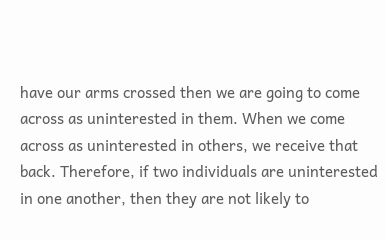have our arms crossed then we are going to come across as uninterested in them. When we come across as uninterested in others, we receive that back. Therefore, if two individuals are uninterested in one another, then they are not likely to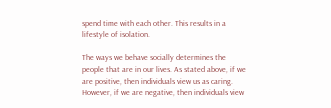spend time with each other. This results in a lifestyle of isolation.

The ways we behave socially determines the people that are in our lives. As stated above, if we are positive, then individuals view us as caring. However, if we are negative, then individuals view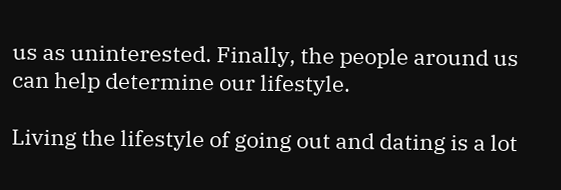us as uninterested. Finally, the people around us can help determine our lifestyle.

Living the lifestyle of going out and dating is a lot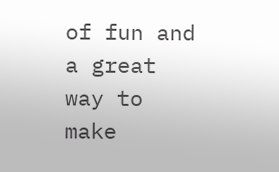of fun and a great way to make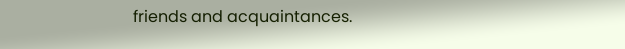friends and acquaintances.